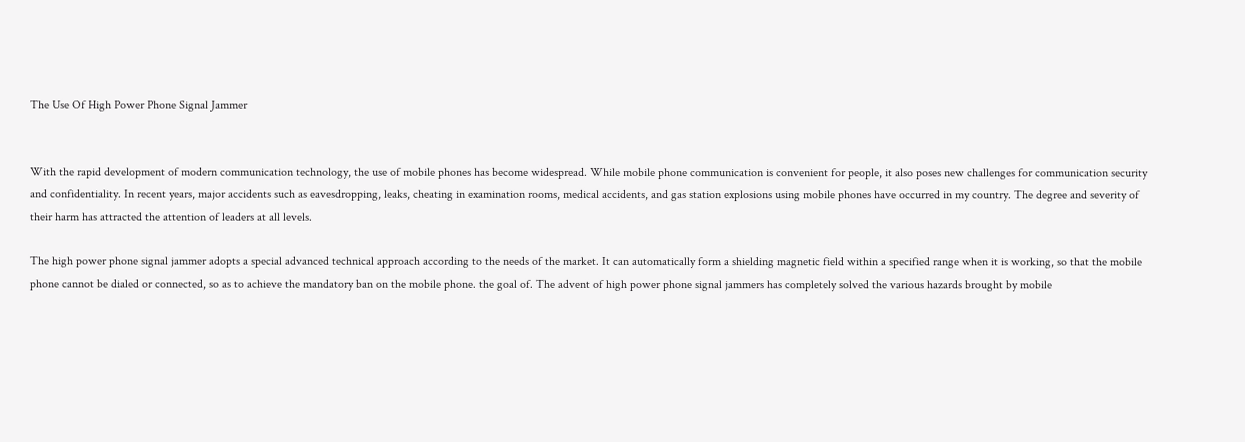The Use Of High Power Phone Signal Jammer


With the rapid development of modern communication technology, the use of mobile phones has become widespread. While mobile phone communication is convenient for people, it also poses new challenges for communication security and confidentiality. In recent years, major accidents such as eavesdropping, leaks, cheating in examination rooms, medical accidents, and gas station explosions using mobile phones have occurred in my country. The degree and severity of their harm has attracted the attention of leaders at all levels.

The high power phone signal jammer adopts a special advanced technical approach according to the needs of the market. It can automatically form a shielding magnetic field within a specified range when it is working, so that the mobile phone cannot be dialed or connected, so as to achieve the mandatory ban on the mobile phone. the goal of. The advent of high power phone signal jammers has completely solved the various hazards brought by mobile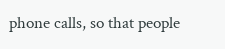phone calls, so that people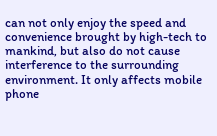can not only enjoy the speed and convenience brought by high-tech to mankind, but also do not cause interference to the surrounding environment. It only affects mobile phone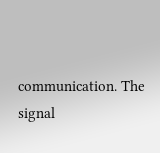communication. The signal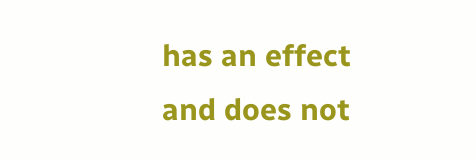has an effect and does not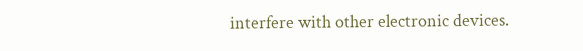interfere with other electronic devices.